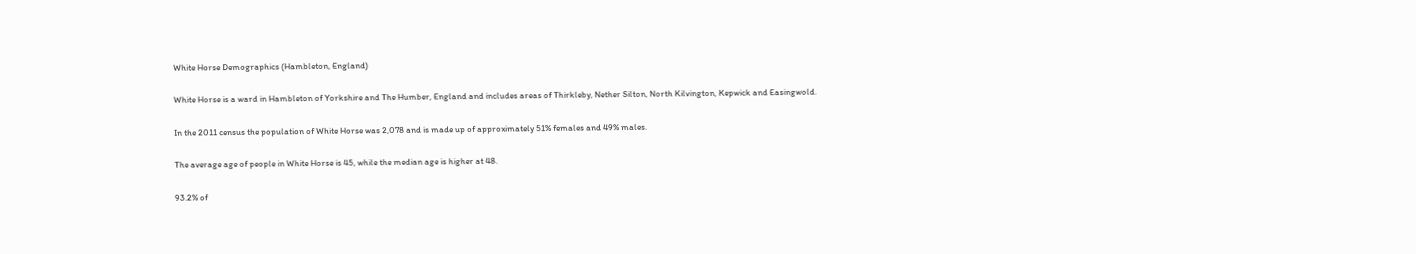White Horse Demographics (Hambleton, England)

White Horse is a ward in Hambleton of Yorkshire and The Humber, England and includes areas of Thirkleby, Nether Silton, North Kilvington, Kepwick and Easingwold.

In the 2011 census the population of White Horse was 2,078 and is made up of approximately 51% females and 49% males.

The average age of people in White Horse is 45, while the median age is higher at 48.

93.2% of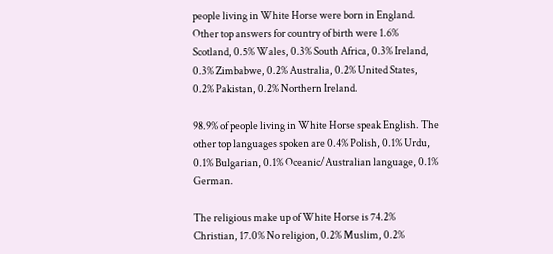people living in White Horse were born in England. Other top answers for country of birth were 1.6% Scotland, 0.5% Wales, 0.3% South Africa, 0.3% Ireland, 0.3% Zimbabwe, 0.2% Australia, 0.2% United States, 0.2% Pakistan, 0.2% Northern Ireland.

98.9% of people living in White Horse speak English. The other top languages spoken are 0.4% Polish, 0.1% Urdu, 0.1% Bulgarian, 0.1% Oceanic/Australian language, 0.1% German.

The religious make up of White Horse is 74.2% Christian, 17.0% No religion, 0.2% Muslim, 0.2%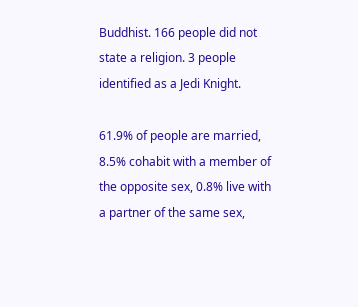Buddhist. 166 people did not state a religion. 3 people identified as a Jedi Knight.

61.9% of people are married, 8.5% cohabit with a member of the opposite sex, 0.8% live with a partner of the same sex,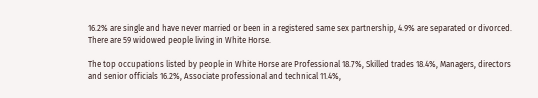16.2% are single and have never married or been in a registered same sex partnership, 4.9% are separated or divorced. There are 59 widowed people living in White Horse.

The top occupations listed by people in White Horse are Professional 18.7%, Skilled trades 18.4%, Managers, directors and senior officials 16.2%, Associate professional and technical 11.4%,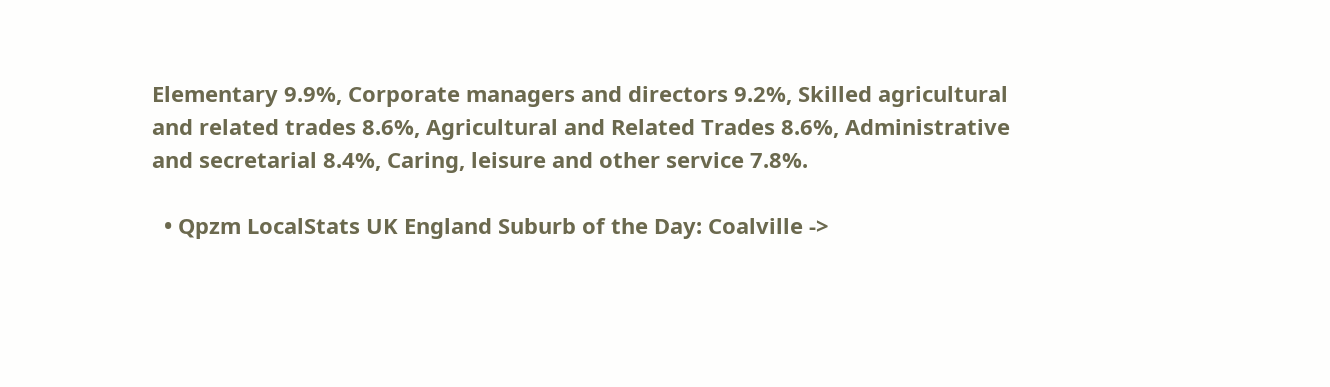Elementary 9.9%, Corporate managers and directors 9.2%, Skilled agricultural and related trades 8.6%, Agricultural and Related Trades 8.6%, Administrative and secretarial 8.4%, Caring, leisure and other service 7.8%.

  • Qpzm LocalStats UK England Suburb of the Day: Coalville ->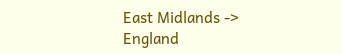East Midlands -> England